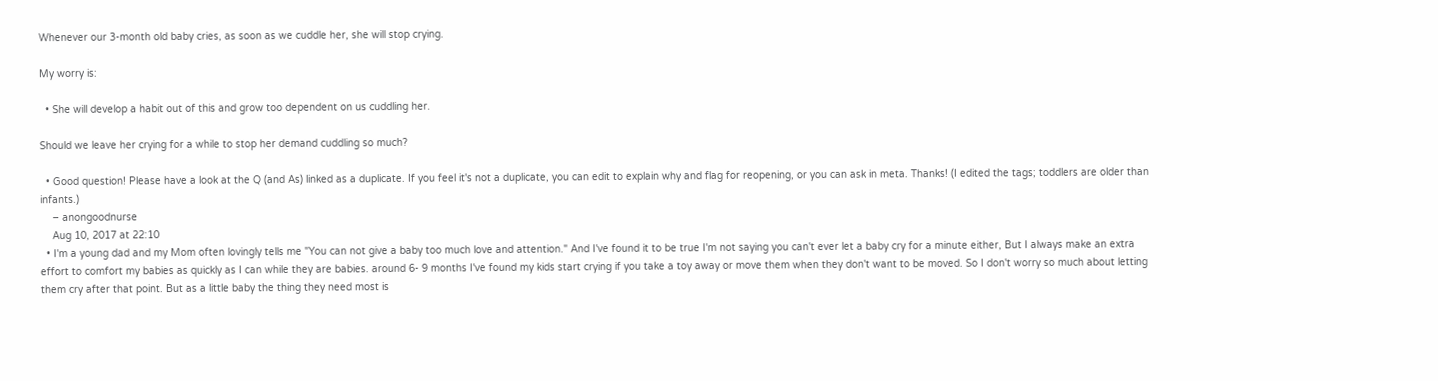Whenever our 3-month old baby cries, as soon as we cuddle her, she will stop crying.

My worry is:

  • She will develop a habit out of this and grow too dependent on us cuddling her.

Should we leave her crying for a while to stop her demand cuddling so much?

  • Good question! Please have a look at the Q (and As) linked as a duplicate. If you feel it's not a duplicate, you can edit to explain why and flag for reopening, or you can ask in meta. Thanks! (I edited the tags; toddlers are older than infants.)
    – anongoodnurse
    Aug 10, 2017 at 22:10
  • I'm a young dad and my Mom often lovingly tells me "You can not give a baby too much love and attention." And I've found it to be true I'm not saying you can't ever let a baby cry for a minute either, But I always make an extra effort to comfort my babies as quickly as I can while they are babies. around 6- 9 months I've found my kids start crying if you take a toy away or move them when they don't want to be moved. So I don't worry so much about letting them cry after that point. But as a little baby the thing they need most is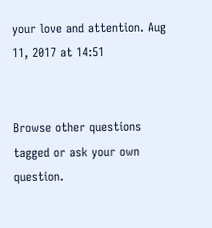your love and attention. Aug 11, 2017 at 14:51


Browse other questions tagged or ask your own question.